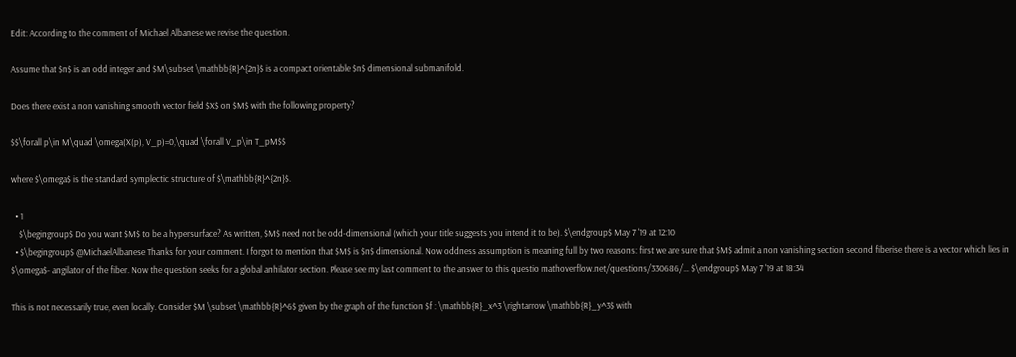Edit: According to the comment of Michael Albanese we revise the question.

Assume that $n$ is an odd integer and $M\subset \mathbb{R}^{2n}$ is a compact orientable $n$ dimensional submanifold.

Does there exist a non vanishing smooth vector field $X$ on $M$ with the following property?

$$\forall p\in M\quad \omega(X(p), V_p)=0,\quad \forall V_p\in T_pM$$

where $\omega$ is the standard symplectic structure of $\mathbb{R}^{2n}$.

  • 1
    $\begingroup$ Do you want $M$ to be a hypersurface? As written, $M$ need not be odd-dimensional (which your title suggests you intend it to be). $\endgroup$ May 7 '19 at 12:10
  • $\begingroup$ @MichaelAlbanese Thanks for your comment. I forgot to mention that $M$ is $n$ dimensional. Now oddness assumption is meaning full by two reasons: first we are sure that $M$ admit a non vanishing section second fiberise there is a vector which lies in $\omega$- angilator of the fiber. Now the question seeks for a global anhilator section. Please see my last comment to the answer to this questio mathoverflow.net/questions/330686/… $\endgroup$ May 7 '19 at 18:34

This is not necessarily true, even locally. Consider $M \subset \mathbb{R}^6$ given by the graph of the function $f : \mathbb{R}_x^3 \rightarrow \mathbb{R}_y^3$ with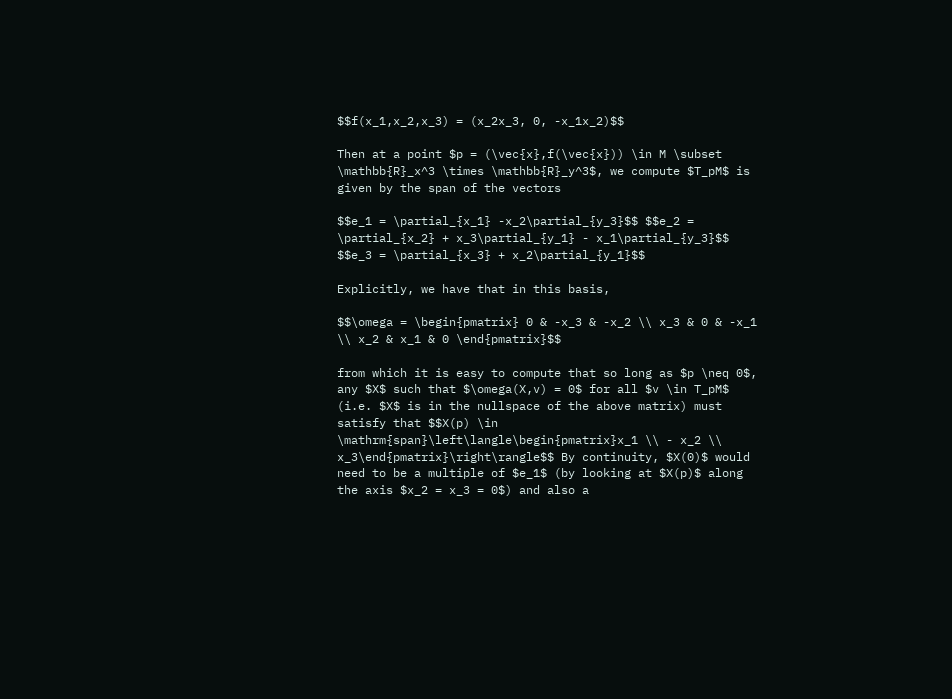$$f(x_1,x_2,x_3) = (x_2x_3, 0, -x_1x_2)$$

Then at a point $p = (\vec{x},f(\vec{x})) \in M \subset \mathbb{R}_x^3 \times \mathbb{R}_y^3$, we compute $T_pM$ is given by the span of the vectors

$$e_1 = \partial_{x_1} -x_2\partial_{y_3}$$ $$e_2 = \partial_{x_2} + x_3\partial_{y_1} - x_1\partial_{y_3}$$ $$e_3 = \partial_{x_3} + x_2\partial_{y_1}$$

Explicitly, we have that in this basis,

$$\omega = \begin{pmatrix} 0 & -x_3 & -x_2 \\ x_3 & 0 & -x_1 \\ x_2 & x_1 & 0 \end{pmatrix}$$

from which it is easy to compute that so long as $p \neq 0$, any $X$ such that $\omega(X,v) = 0$ for all $v \in T_pM$ (i.e. $X$ is in the nullspace of the above matrix) must satisfy that $$X(p) \in \mathrm{span}\left\langle\begin{pmatrix}x_1 \\ - x_2 \\ x_3\end{pmatrix}\right\rangle$$ By continuity, $X(0)$ would need to be a multiple of $e_1$ (by looking at $X(p)$ along the axis $x_2 = x_3 = 0$) and also a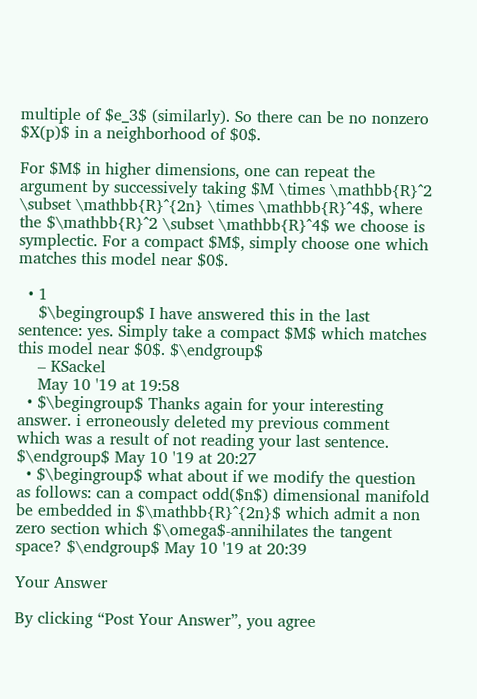multiple of $e_3$ (similarly). So there can be no nonzero $X(p)$ in a neighborhood of $0$.

For $M$ in higher dimensions, one can repeat the argument by successively taking $M \times \mathbb{R}^2 \subset \mathbb{R}^{2n} \times \mathbb{R}^4$, where the $\mathbb{R}^2 \subset \mathbb{R}^4$ we choose is symplectic. For a compact $M$, simply choose one which matches this model near $0$.

  • 1
    $\begingroup$ I have answered this in the last sentence: yes. Simply take a compact $M$ which matches this model near $0$. $\endgroup$
    – KSackel
    May 10 '19 at 19:58
  • $\begingroup$ Thanks again for your interesting answer. i erroneously deleted my previous comment which was a result of not reading your last sentence. $\endgroup$ May 10 '19 at 20:27
  • $\begingroup$ what about if we modify the question as follows: can a compact odd($n$) dimensional manifold be embedded in $\mathbb{R}^{2n}$ which admit a non zero section which $\omega$-annihilates the tangent space? $\endgroup$ May 10 '19 at 20:39

Your Answer

By clicking “Post Your Answer”, you agree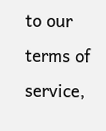to our terms of service,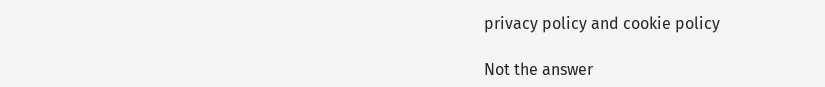privacy policy and cookie policy

Not the answer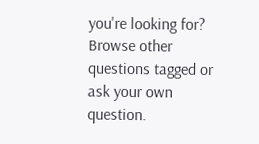you're looking for? Browse other questions tagged or ask your own question.